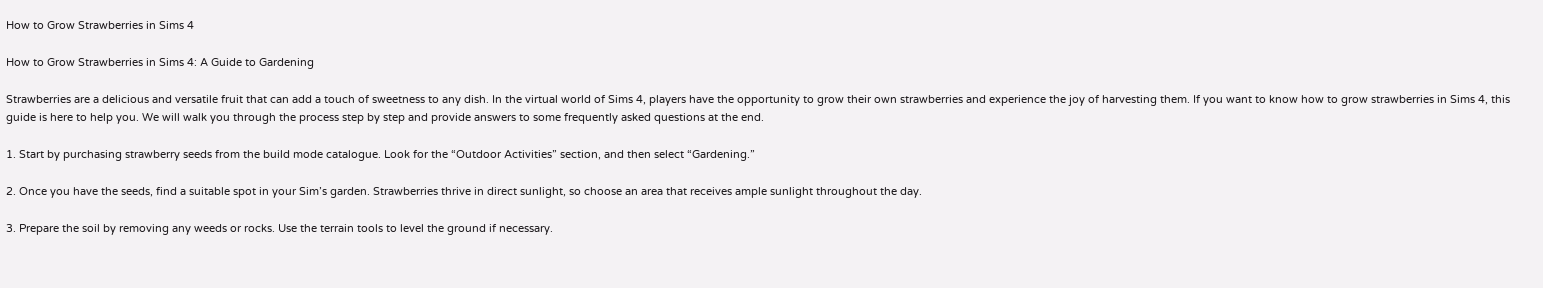How to Grow Strawberries in Sims 4

How to Grow Strawberries in Sims 4: A Guide to Gardening

Strawberries are a delicious and versatile fruit that can add a touch of sweetness to any dish. In the virtual world of Sims 4, players have the opportunity to grow their own strawberries and experience the joy of harvesting them. If you want to know how to grow strawberries in Sims 4, this guide is here to help you. We will walk you through the process step by step and provide answers to some frequently asked questions at the end.

1. Start by purchasing strawberry seeds from the build mode catalogue. Look for the “Outdoor Activities” section, and then select “Gardening.”

2. Once you have the seeds, find a suitable spot in your Sim’s garden. Strawberries thrive in direct sunlight, so choose an area that receives ample sunlight throughout the day.

3. Prepare the soil by removing any weeds or rocks. Use the terrain tools to level the ground if necessary.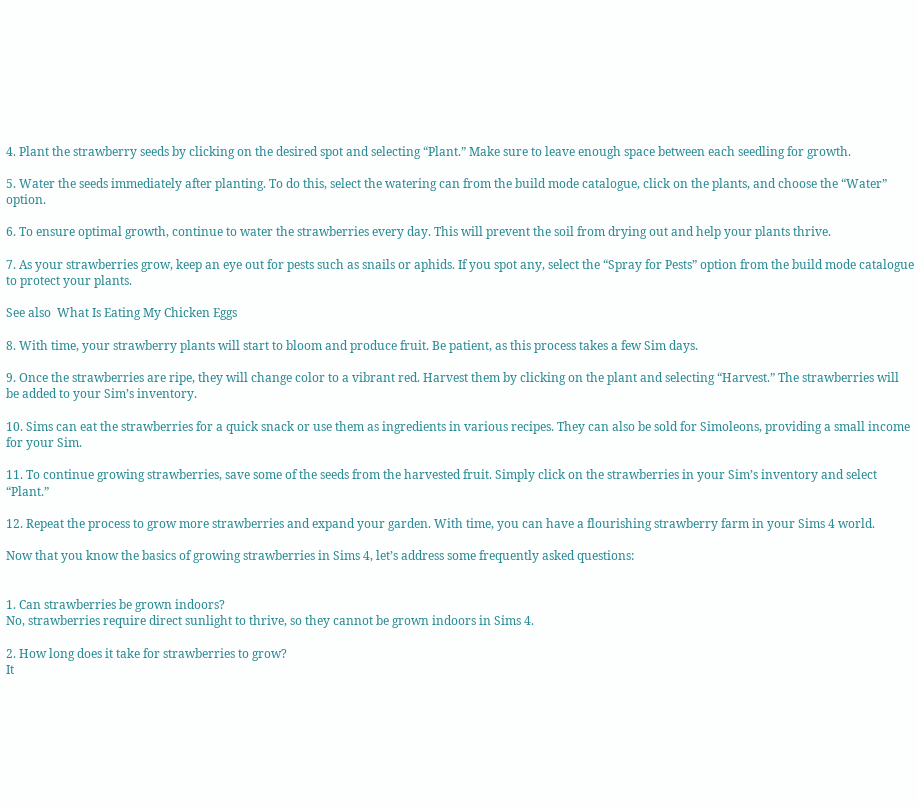4. Plant the strawberry seeds by clicking on the desired spot and selecting “Plant.” Make sure to leave enough space between each seedling for growth.

5. Water the seeds immediately after planting. To do this, select the watering can from the build mode catalogue, click on the plants, and choose the “Water” option.

6. To ensure optimal growth, continue to water the strawberries every day. This will prevent the soil from drying out and help your plants thrive.

7. As your strawberries grow, keep an eye out for pests such as snails or aphids. If you spot any, select the “Spray for Pests” option from the build mode catalogue to protect your plants.

See also  What Is Eating My Chicken Eggs

8. With time, your strawberry plants will start to bloom and produce fruit. Be patient, as this process takes a few Sim days.

9. Once the strawberries are ripe, they will change color to a vibrant red. Harvest them by clicking on the plant and selecting “Harvest.” The strawberries will be added to your Sim’s inventory.

10. Sims can eat the strawberries for a quick snack or use them as ingredients in various recipes. They can also be sold for Simoleons, providing a small income for your Sim.

11. To continue growing strawberries, save some of the seeds from the harvested fruit. Simply click on the strawberries in your Sim’s inventory and select “Plant.”

12. Repeat the process to grow more strawberries and expand your garden. With time, you can have a flourishing strawberry farm in your Sims 4 world.

Now that you know the basics of growing strawberries in Sims 4, let’s address some frequently asked questions:


1. Can strawberries be grown indoors?
No, strawberries require direct sunlight to thrive, so they cannot be grown indoors in Sims 4.

2. How long does it take for strawberries to grow?
It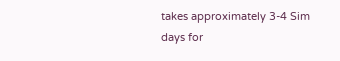takes approximately 3-4 Sim days for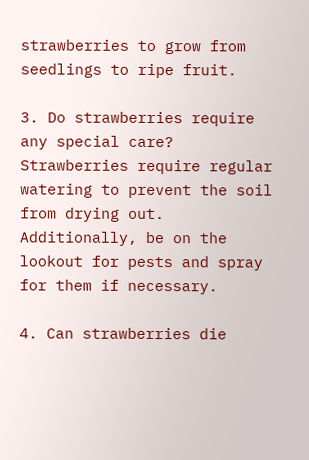strawberries to grow from seedlings to ripe fruit.

3. Do strawberries require any special care?
Strawberries require regular watering to prevent the soil from drying out. Additionally, be on the lookout for pests and spray for them if necessary.

4. Can strawberries die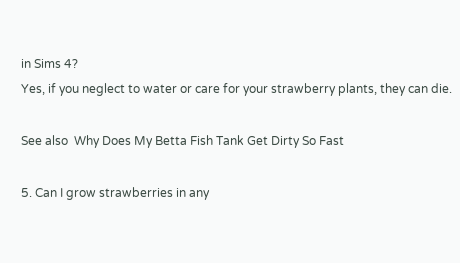in Sims 4?
Yes, if you neglect to water or care for your strawberry plants, they can die.

See also  Why Does My Betta Fish Tank Get Dirty So Fast

5. Can I grow strawberries in any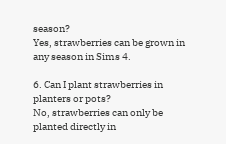season?
Yes, strawberries can be grown in any season in Sims 4.

6. Can I plant strawberries in planters or pots?
No, strawberries can only be planted directly in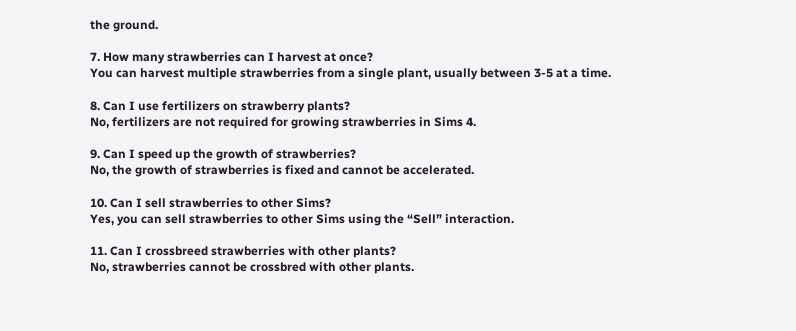the ground.

7. How many strawberries can I harvest at once?
You can harvest multiple strawberries from a single plant, usually between 3-5 at a time.

8. Can I use fertilizers on strawberry plants?
No, fertilizers are not required for growing strawberries in Sims 4.

9. Can I speed up the growth of strawberries?
No, the growth of strawberries is fixed and cannot be accelerated.

10. Can I sell strawberries to other Sims?
Yes, you can sell strawberries to other Sims using the “Sell” interaction.

11. Can I crossbreed strawberries with other plants?
No, strawberries cannot be crossbred with other plants.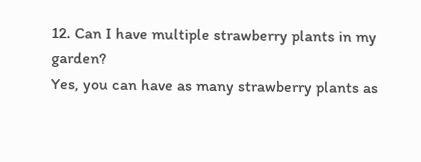12. Can I have multiple strawberry plants in my garden?
Yes, you can have as many strawberry plants as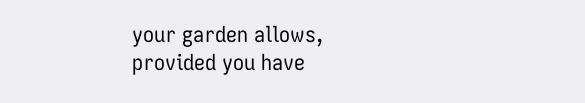your garden allows, provided you have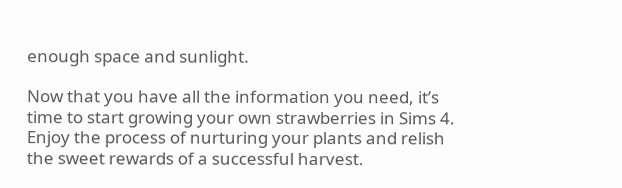enough space and sunlight.

Now that you have all the information you need, it’s time to start growing your own strawberries in Sims 4. Enjoy the process of nurturing your plants and relish the sweet rewards of a successful harvest.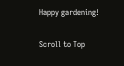Happy gardening!

Scroll to Top